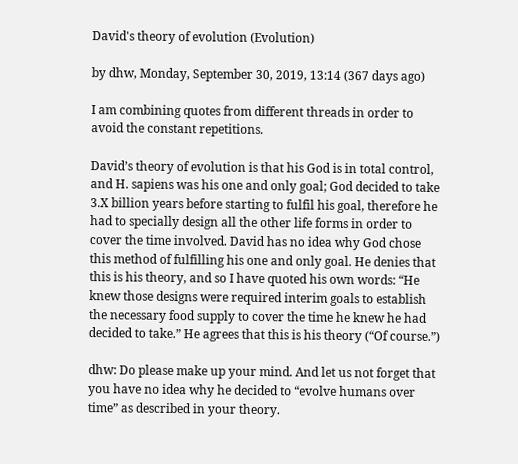David's theory of evolution (Evolution)

by dhw, Monday, September 30, 2019, 13:14 (367 days ago)

I am combining quotes from different threads in order to avoid the constant repetitions.

David’s theory of evolution is that his God is in total control, and H. sapiens was his one and only goal; God decided to take 3.X billion years before starting to fulfil his goal, therefore he had to specially design all the other life forms in order to cover the time involved. David has no idea why God chose this method of fulfilling his one and only goal. He denies that this is his theory, and so I have quoted his own words: “He knew those designs were required interim goals to establish the necessary food supply to cover the time he knew he had decided to take.” He agrees that this is his theory (“Of course.”)

dhw: Do please make up your mind. And let us not forget that you have no idea why he decided to “evolve humans over time” as described in your theory.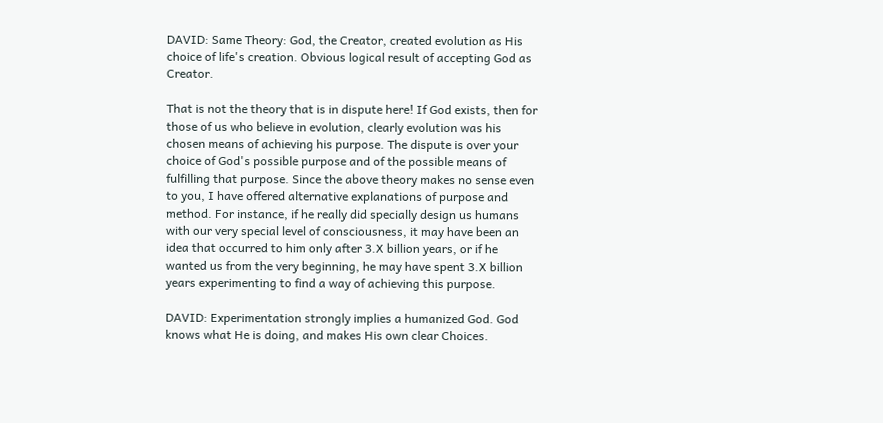DAVID: Same Theory: God, the Creator, created evolution as His choice of life's creation. Obvious logical result of accepting God as Creator.

That is not the theory that is in dispute here! If God exists, then for those of us who believe in evolution, clearly evolution was his chosen means of achieving his purpose. The dispute is over your choice of God's possible purpose and of the possible means of fulfilling that purpose. Since the above theory makes no sense even to you, I have offered alternative explanations of purpose and method. For instance, if he really did specially design us humans with our very special level of consciousness, it may have been an idea that occurred to him only after 3.X billion years, or if he wanted us from the very beginning, he may have spent 3.X billion years experimenting to find a way of achieving this purpose.

DAVID: Experimentation strongly implies a humanized God. God knows what He is doing, and makes His own clear Choices.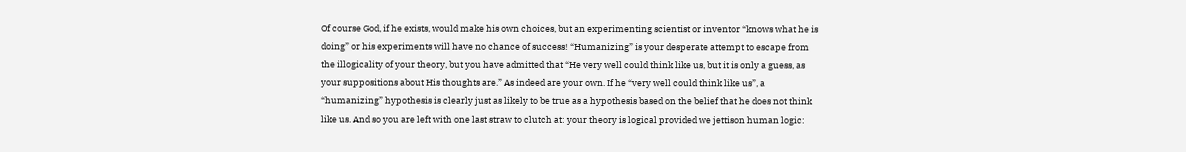Of course God, if he exists, would make his own choices, but an experimenting scientist or inventor “knows what he is doing” or his experiments will have no chance of success! “Humanizing” is your desperate attempt to escape from the illogicality of your theory, but you have admitted that “He very well could think like us, but it is only a guess, as your suppositions about His thoughts are.” As indeed are your own. If he “very well could think like us”, a “humanizing” hypothesis is clearly just as likely to be true as a hypothesis based on the belief that he does not think like us. And so you are left with one last straw to clutch at: your theory is logical provided we jettison human logic: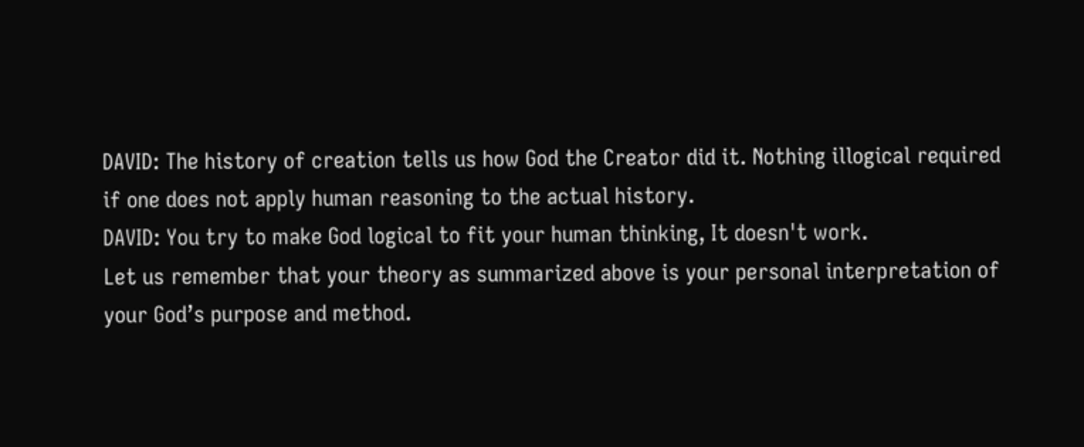DAVID: The history of creation tells us how God the Creator did it. Nothing illogical required if one does not apply human reasoning to the actual history.
DAVID: You try to make God logical to fit your human thinking, It doesn't work.
Let us remember that your theory as summarized above is your personal interpretation of your God’s purpose and method.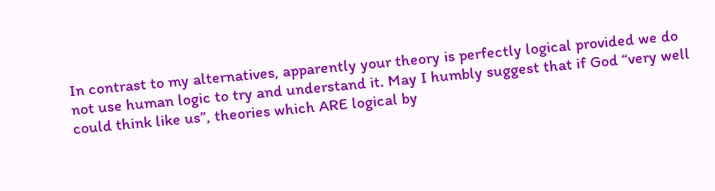In contrast to my alternatives, apparently your theory is perfectly logical provided we do not use human logic to try and understand it. May I humbly suggest that if God “very well could think like us”, theories which ARE logical by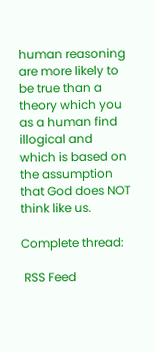human reasoning are more likely to be true than a theory which you as a human find illogical and which is based on the assumption that God does NOT think like us.

Complete thread:

 RSS Feed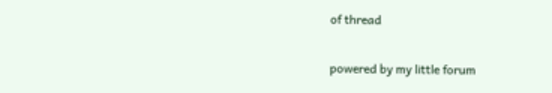of thread

powered by my little forum